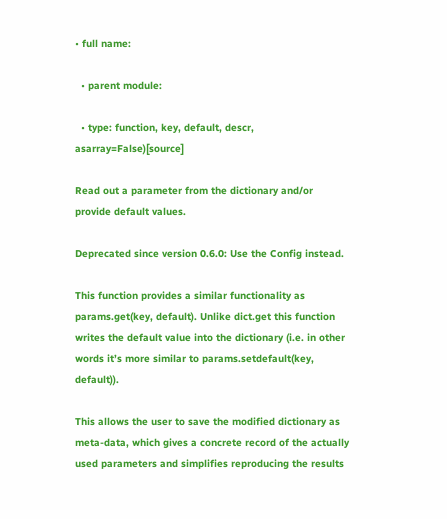• full name:

  • parent module:

  • type: function, key, default, descr, asarray=False)[source]

Read out a parameter from the dictionary and/or provide default values.

Deprecated since version 0.6.0: Use the Config instead.

This function provides a similar functionality as params.get(key, default). Unlike dict.get this function writes the default value into the dictionary (i.e. in other words it’s more similar to params.setdefault(key, default)).

This allows the user to save the modified dictionary as meta-data, which gives a concrete record of the actually used parameters and simplifies reproducing the results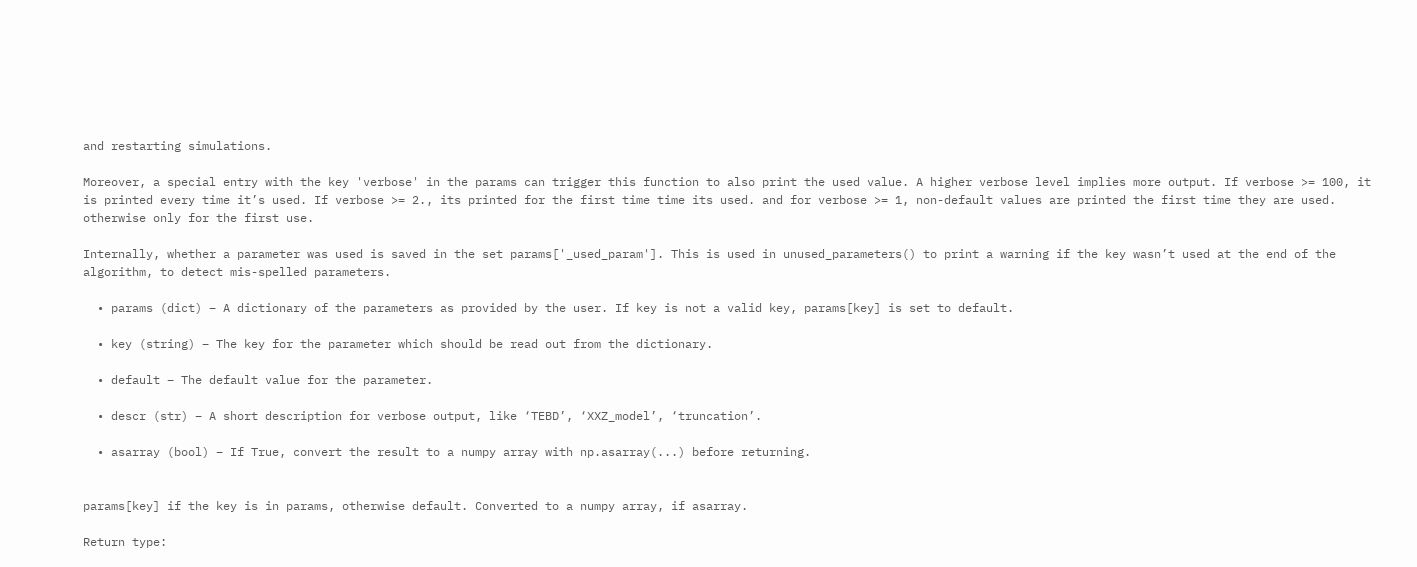and restarting simulations.

Moreover, a special entry with the key 'verbose' in the params can trigger this function to also print the used value. A higher verbose level implies more output. If verbose >= 100, it is printed every time it’s used. If verbose >= 2., its printed for the first time time its used. and for verbose >= 1, non-default values are printed the first time they are used. otherwise only for the first use.

Internally, whether a parameter was used is saved in the set params['_used_param']. This is used in unused_parameters() to print a warning if the key wasn’t used at the end of the algorithm, to detect mis-spelled parameters.

  • params (dict) – A dictionary of the parameters as provided by the user. If key is not a valid key, params[key] is set to default.

  • key (string) – The key for the parameter which should be read out from the dictionary.

  • default – The default value for the parameter.

  • descr (str) – A short description for verbose output, like ‘TEBD’, ‘XXZ_model’, ‘truncation’.

  • asarray (bool) – If True, convert the result to a numpy array with np.asarray(...) before returning.


params[key] if the key is in params, otherwise default. Converted to a numpy array, if asarray.

Return type: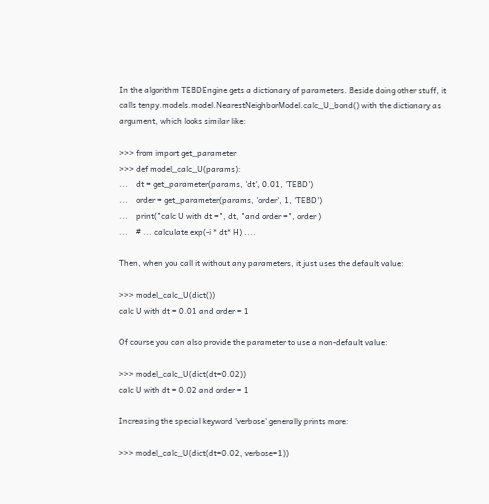In the algorithm TEBDEngine gets a dictionary of parameters. Beside doing other stuff, it calls tenpy.models.model.NearestNeighborModel.calc_U_bond() with the dictionary as argument, which looks similar like:

>>> from import get_parameter
>>> def model_calc_U(params):
...    dt = get_parameter(params, 'dt', 0.01, 'TEBD')
...    order = get_parameter(params, 'order', 1, 'TEBD')
...    print("calc U with dt =", dt, "and order =", order )
...    # ... calculate exp(-i * dt* H) ....

Then, when you call it without any parameters, it just uses the default value:

>>> model_calc_U(dict())
calc U with dt = 0.01 and order = 1

Of course you can also provide the parameter to use a non-default value:

>>> model_calc_U(dict(dt=0.02))
calc U with dt = 0.02 and order = 1

Increasing the special keyword 'verbose' generally prints more:

>>> model_calc_U(dict(dt=0.02, verbose=1))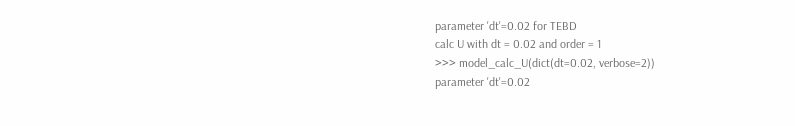parameter 'dt'=0.02 for TEBD
calc U with dt = 0.02 and order = 1
>>> model_calc_U(dict(dt=0.02, verbose=2))
parameter 'dt'=0.02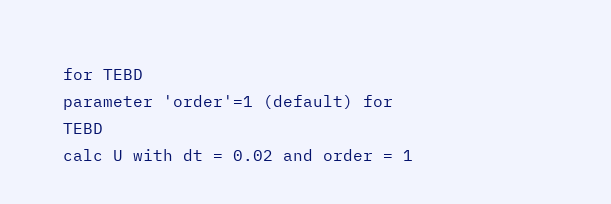for TEBD
parameter 'order'=1 (default) for TEBD
calc U with dt = 0.02 and order = 1